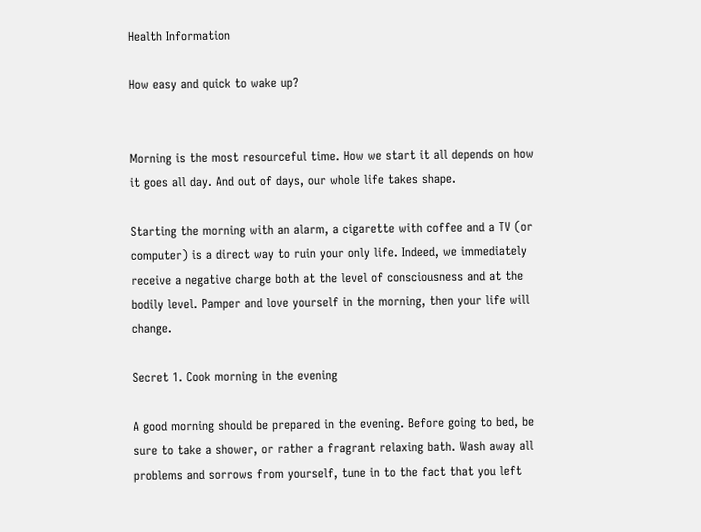Health Information

How easy and quick to wake up?


Morning is the most resourceful time. How we start it all depends on how it goes all day. And out of days, our whole life takes shape.

Starting the morning with an alarm, a cigarette with coffee and a TV (or computer) is a direct way to ruin your only life. Indeed, we immediately receive a negative charge both at the level of consciousness and at the bodily level. Pamper and love yourself in the morning, then your life will change.

Secret 1. Cook morning in the evening

A good morning should be prepared in the evening. Before going to bed, be sure to take a shower, or rather a fragrant relaxing bath. Wash away all problems and sorrows from yourself, tune in to the fact that you left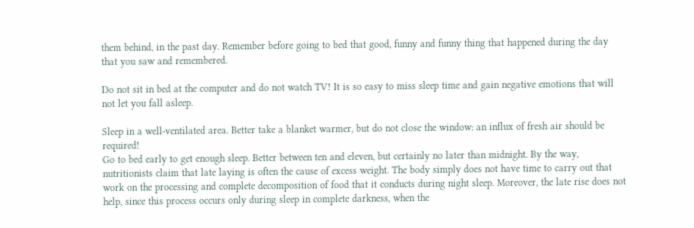them behind, in the past day. Remember before going to bed that good, funny and funny thing that happened during the day that you saw and remembered.

Do not sit in bed at the computer and do not watch TV! It is so easy to miss sleep time and gain negative emotions that will not let you fall asleep.

Sleep in a well-ventilated area. Better take a blanket warmer, but do not close the window: an influx of fresh air should be required!
Go to bed early to get enough sleep. Better between ten and eleven, but certainly no later than midnight. By the way, nutritionists claim that late laying is often the cause of excess weight. The body simply does not have time to carry out that work on the processing and complete decomposition of food that it conducts during night sleep. Moreover, the late rise does not help, since this process occurs only during sleep in complete darkness, when the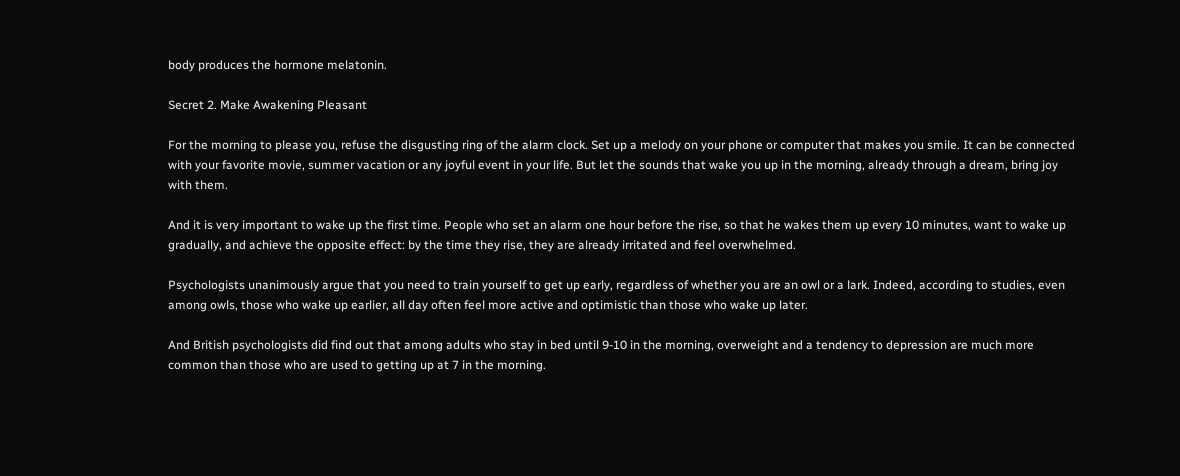body produces the hormone melatonin.

Secret 2. Make Awakening Pleasant

For the morning to please you, refuse the disgusting ring of the alarm clock. Set up a melody on your phone or computer that makes you smile. It can be connected with your favorite movie, summer vacation or any joyful event in your life. But let the sounds that wake you up in the morning, already through a dream, bring joy with them.

And it is very important to wake up the first time. People who set an alarm one hour before the rise, so that he wakes them up every 10 minutes, want to wake up gradually, and achieve the opposite effect: by the time they rise, they are already irritated and feel overwhelmed.

Psychologists unanimously argue that you need to train yourself to get up early, regardless of whether you are an owl or a lark. Indeed, according to studies, even among owls, those who wake up earlier, all day often feel more active and optimistic than those who wake up later.

And British psychologists did find out that among adults who stay in bed until 9-10 in the morning, overweight and a tendency to depression are much more common than those who are used to getting up at 7 in the morning.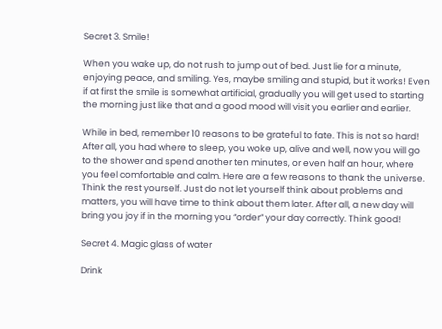Secret 3. Smile!

When you wake up, do not rush to jump out of bed. Just lie for a minute, enjoying peace, and smiling. Yes, maybe smiling and stupid, but it works! Even if at first the smile is somewhat artificial, gradually you will get used to starting the morning just like that and a good mood will visit you earlier and earlier.

While in bed, remember 10 reasons to be grateful to fate. This is not so hard! After all, you had where to sleep, you woke up, alive and well, now you will go to the shower and spend another ten minutes, or even half an hour, where you feel comfortable and calm. Here are a few reasons to thank the universe. Think the rest yourself. Just do not let yourself think about problems and matters, you will have time to think about them later. After all, a new day will bring you joy if in the morning you “order” your day correctly. Think good!

Secret 4. Magic glass of water

Drink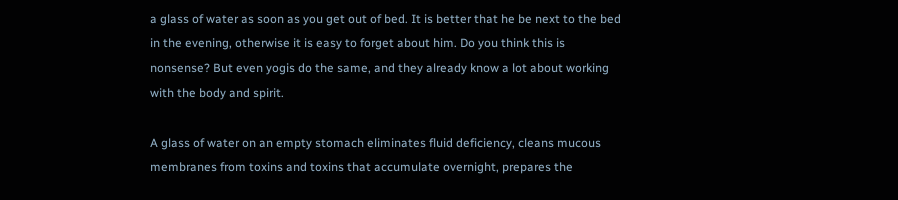a glass of water as soon as you get out of bed. It is better that he be next to the bed in the evening, otherwise it is easy to forget about him. Do you think this is nonsense? But even yogis do the same, and they already know a lot about working with the body and spirit.

A glass of water on an empty stomach eliminates fluid deficiency, cleans mucous membranes from toxins and toxins that accumulate overnight, prepares the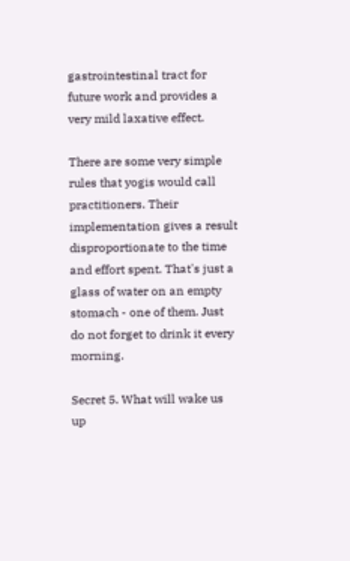gastrointestinal tract for future work and provides a very mild laxative effect.

There are some very simple rules that yogis would call practitioners. Their implementation gives a result disproportionate to the time and effort spent. That's just a glass of water on an empty stomach - one of them. Just do not forget to drink it every morning.

Secret 5. What will wake us up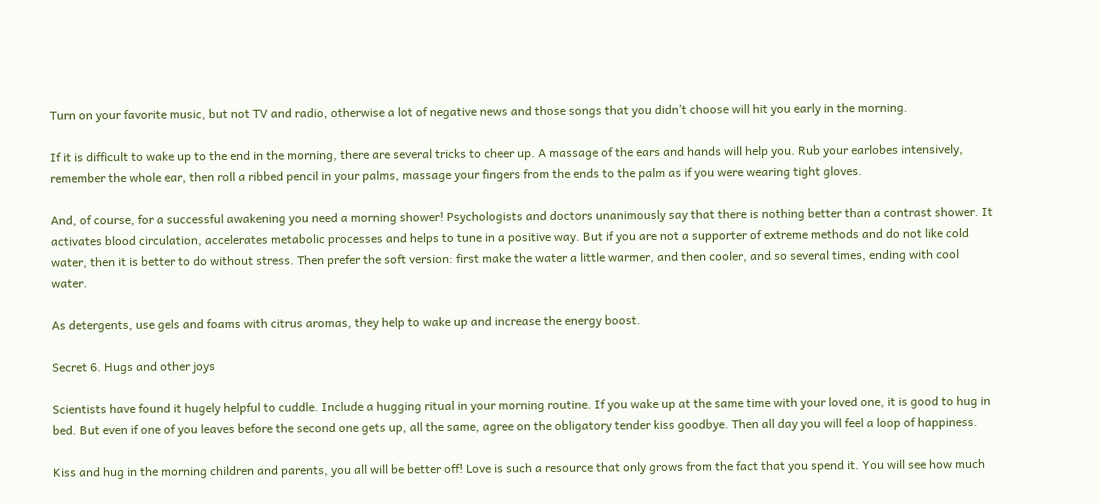Turn on your favorite music, but not TV and radio, otherwise a lot of negative news and those songs that you didn’t choose will hit you early in the morning.

If it is difficult to wake up to the end in the morning, there are several tricks to cheer up. A massage of the ears and hands will help you. Rub your earlobes intensively, remember the whole ear, then roll a ribbed pencil in your palms, massage your fingers from the ends to the palm as if you were wearing tight gloves.

And, of course, for a successful awakening you need a morning shower! Psychologists and doctors unanimously say that there is nothing better than a contrast shower. It activates blood circulation, accelerates metabolic processes and helps to tune in a positive way. But if you are not a supporter of extreme methods and do not like cold water, then it is better to do without stress. Then prefer the soft version: first make the water a little warmer, and then cooler, and so several times, ending with cool water.

As detergents, use gels and foams with citrus aromas, they help to wake up and increase the energy boost.

Secret 6. Hugs and other joys

Scientists have found it hugely helpful to cuddle. Include a hugging ritual in your morning routine. If you wake up at the same time with your loved one, it is good to hug in bed. But even if one of you leaves before the second one gets up, all the same, agree on the obligatory tender kiss goodbye. Then all day you will feel a loop of happiness.

Kiss and hug in the morning children and parents, you all will be better off! Love is such a resource that only grows from the fact that you spend it. You will see how much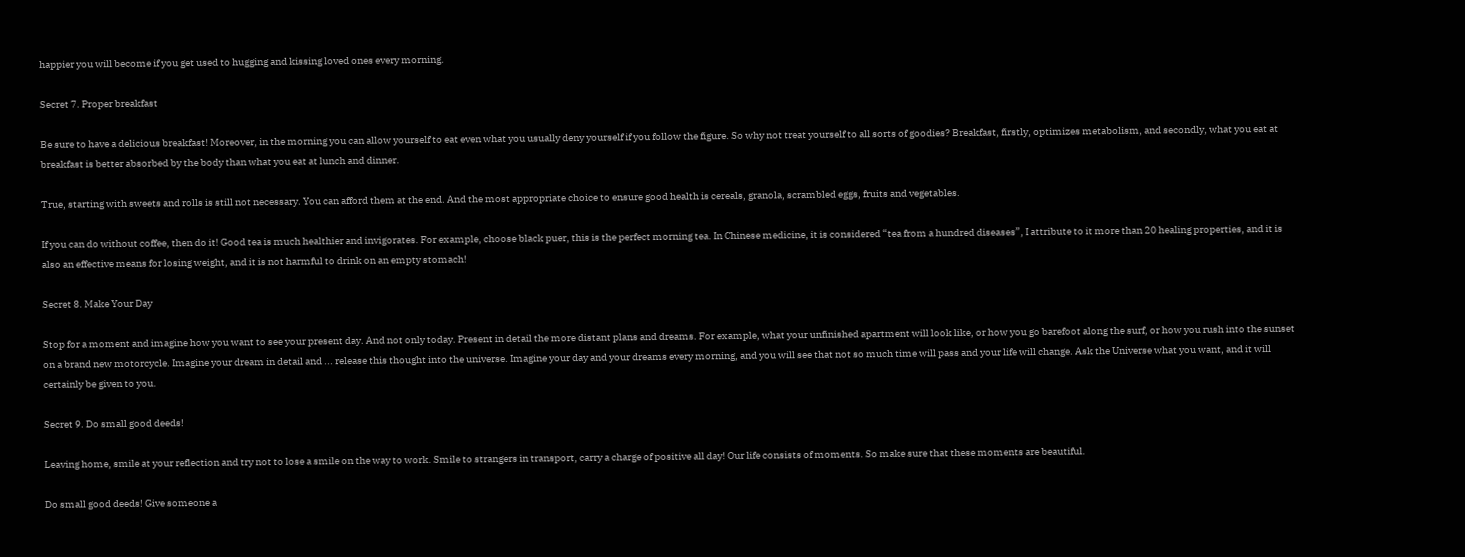happier you will become if you get used to hugging and kissing loved ones every morning.

Secret 7. Proper breakfast

Be sure to have a delicious breakfast! Moreover, in the morning you can allow yourself to eat even what you usually deny yourself if you follow the figure. So why not treat yourself to all sorts of goodies? Breakfast, firstly, optimizes metabolism, and secondly, what you eat at breakfast is better absorbed by the body than what you eat at lunch and dinner.

True, starting with sweets and rolls is still not necessary. You can afford them at the end. And the most appropriate choice to ensure good health is cereals, granola, scrambled eggs, fruits and vegetables.

If you can do without coffee, then do it! Good tea is much healthier and invigorates. For example, choose black puer, this is the perfect morning tea. In Chinese medicine, it is considered “tea from a hundred diseases”, I attribute to it more than 20 healing properties, and it is also an effective means for losing weight, and it is not harmful to drink on an empty stomach!

Secret 8. Make Your Day

Stop for a moment and imagine how you want to see your present day. And not only today. Present in detail the more distant plans and dreams. For example, what your unfinished apartment will look like, or how you go barefoot along the surf, or how you rush into the sunset on a brand new motorcycle. Imagine your dream in detail and ... release this thought into the universe. Imagine your day and your dreams every morning, and you will see that not so much time will pass and your life will change. Ask the Universe what you want, and it will certainly be given to you.

Secret 9. Do small good deeds!

Leaving home, smile at your reflection and try not to lose a smile on the way to work. Smile to strangers in transport, carry a charge of positive all day! Our life consists of moments. So make sure that these moments are beautiful.

Do small good deeds! Give someone a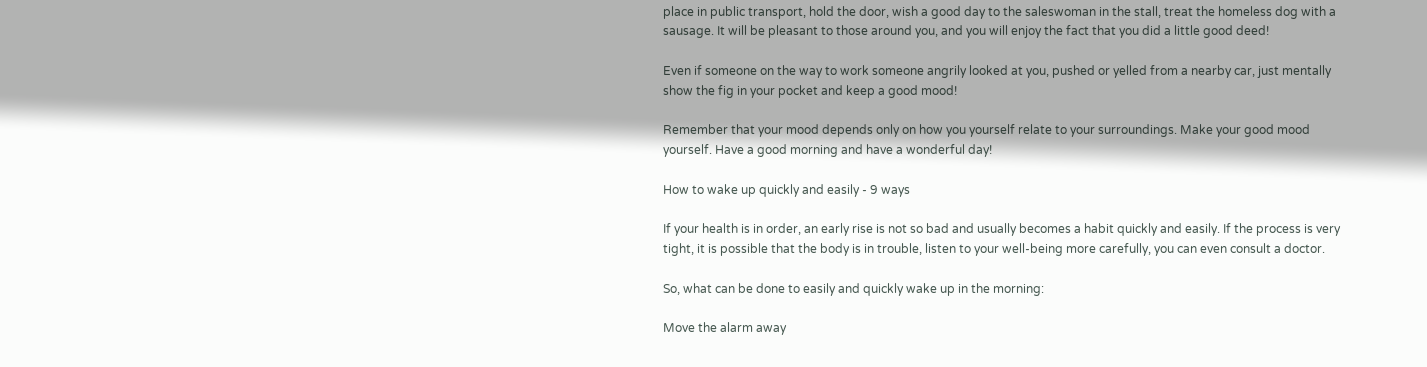place in public transport, hold the door, wish a good day to the saleswoman in the stall, treat the homeless dog with a sausage. It will be pleasant to those around you, and you will enjoy the fact that you did a little good deed!

Even if someone on the way to work someone angrily looked at you, pushed or yelled from a nearby car, just mentally show the fig in your pocket and keep a good mood!

Remember that your mood depends only on how you yourself relate to your surroundings. Make your good mood yourself. Have a good morning and have a wonderful day!

How to wake up quickly and easily - 9 ways

If your health is in order, an early rise is not so bad and usually becomes a habit quickly and easily. If the process is very tight, it is possible that the body is in trouble, listen to your well-being more carefully, you can even consult a doctor.

So, what can be done to easily and quickly wake up in the morning:

Move the alarm away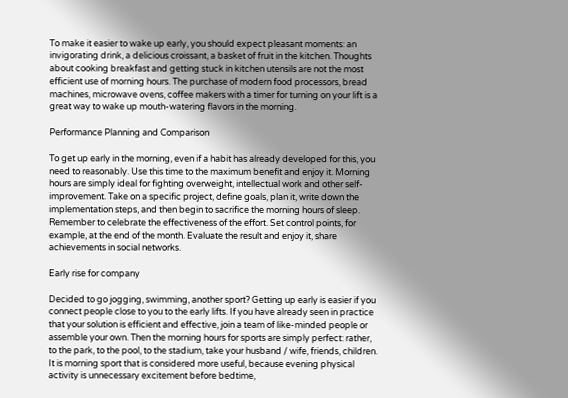To make it easier to wake up early, you should expect pleasant moments: an invigorating drink, a delicious croissant, a basket of fruit in the kitchen. Thoughts about cooking breakfast and getting stuck in kitchen utensils are not the most efficient use of morning hours. The purchase of modern food processors, bread machines, microwave ovens, coffee makers with a timer for turning on your lift is a great way to wake up mouth-watering flavors in the morning.

Performance Planning and Comparison

To get up early in the morning, even if a habit has already developed for this, you need to reasonably. Use this time to the maximum benefit and enjoy it. Morning hours are simply ideal for fighting overweight, intellectual work and other self-improvement. Take on a specific project, define goals, plan it, write down the implementation steps, and then begin to sacrifice the morning hours of sleep. Remember to celebrate the effectiveness of the effort. Set control points, for example, at the end of the month. Evaluate the result and enjoy it, share achievements in social networks.

Early rise for company

Decided to go jogging, swimming, another sport? Getting up early is easier if you connect people close to you to the early lifts. If you have already seen in practice that your solution is efficient and effective, join a team of like-minded people or assemble your own. Then the morning hours for sports are simply perfect: rather, to the park, to the pool, to the stadium, take your husband / wife, friends, children. It is morning sport that is considered more useful, because evening physical activity is unnecessary excitement before bedtime,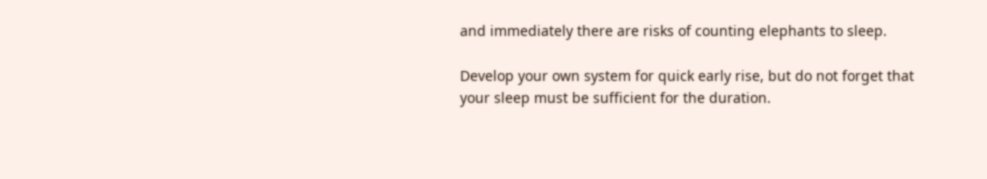and immediately there are risks of counting elephants to sleep.

Develop your own system for quick early rise, but do not forget that your sleep must be sufficient for the duration.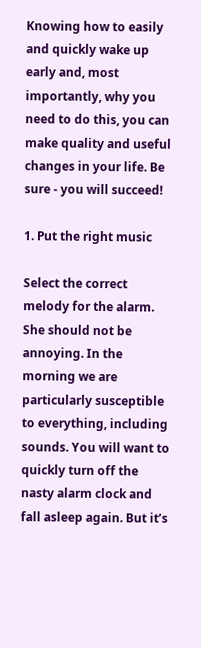Knowing how to easily and quickly wake up early and, most importantly, why you need to do this, you can make quality and useful changes in your life. Be sure - you will succeed!

1. Put the right music

Select the correct melody for the alarm. She should not be annoying. In the morning we are particularly susceptible to everything, including sounds. You will want to quickly turn off the nasty alarm clock and fall asleep again. But it’s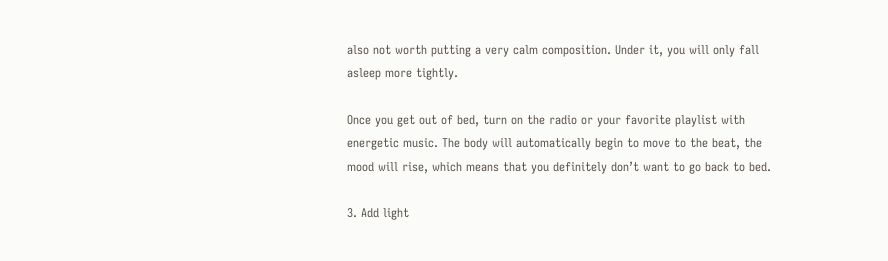also not worth putting a very calm composition. Under it, you will only fall asleep more tightly.

Once you get out of bed, turn on the radio or your favorite playlist with energetic music. The body will automatically begin to move to the beat, the mood will rise, which means that you definitely don’t want to go back to bed.

3. Add light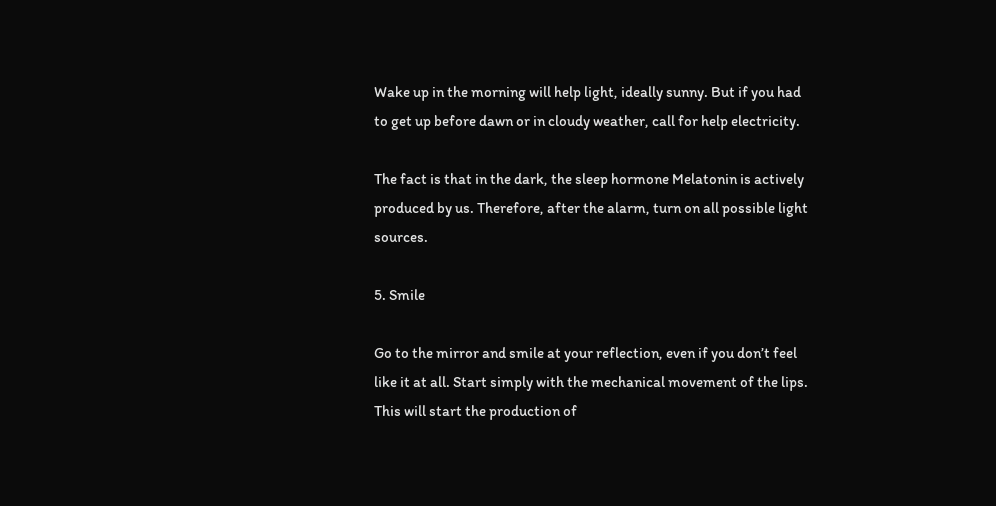Wake up in the morning will help light, ideally sunny. But if you had to get up before dawn or in cloudy weather, call for help electricity.

The fact is that in the dark, the sleep hormone Melatonin is actively produced by us. Therefore, after the alarm, turn on all possible light sources.

5. Smile

Go to the mirror and smile at your reflection, even if you don’t feel like it at all. Start simply with the mechanical movement of the lips. This will start the production of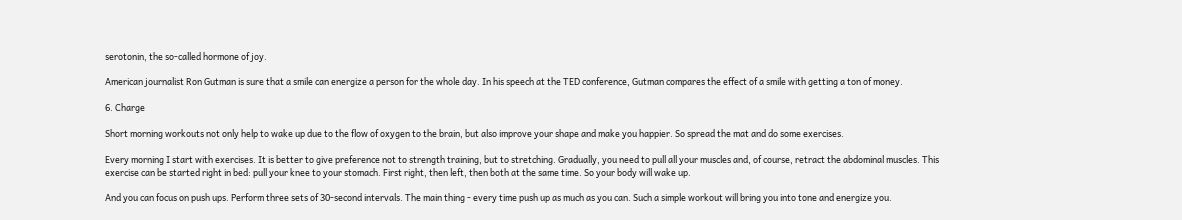serotonin, the so-called hormone of joy.

American journalist Ron Gutman is sure that a smile can energize a person for the whole day. In his speech at the TED conference, Gutman compares the effect of a smile with getting a ton of money.

6. Charge

Short morning workouts not only help to wake up due to the flow of oxygen to the brain, but also improve your shape and make you happier. So spread the mat and do some exercises.

Every morning I start with exercises. It is better to give preference not to strength training, but to stretching. Gradually, you need to pull all your muscles and, of course, retract the abdominal muscles. This exercise can be started right in bed: pull your knee to your stomach. First right, then left, then both at the same time. So your body will wake up.

And you can focus on push ups. Perform three sets of 30-second intervals. The main thing - every time push up as much as you can. Such a simple workout will bring you into tone and energize you.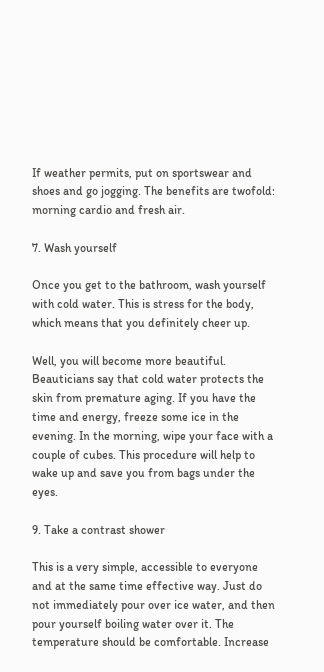If weather permits, put on sportswear and shoes and go jogging. The benefits are twofold: morning cardio and fresh air.

7. Wash yourself

Once you get to the bathroom, wash yourself with cold water. This is stress for the body, which means that you definitely cheer up.

Well, you will become more beautiful. Beauticians say that cold water protects the skin from premature aging. If you have the time and energy, freeze some ice in the evening. In the morning, wipe your face with a couple of cubes. This procedure will help to wake up and save you from bags under the eyes.

9. Take a contrast shower

This is a very simple, accessible to everyone and at the same time effective way. Just do not immediately pour over ice water, and then pour yourself boiling water over it. The temperature should be comfortable. Increase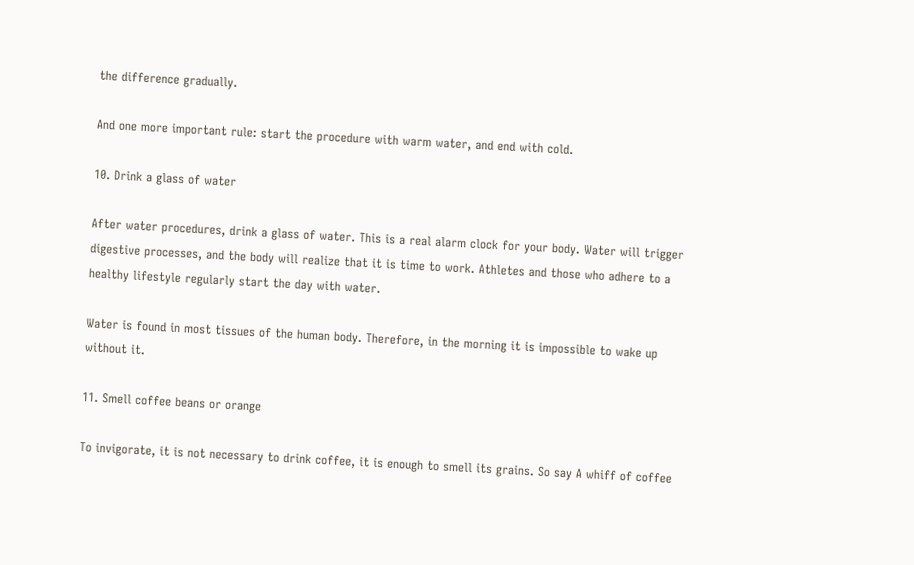the difference gradually.

And one more important rule: start the procedure with warm water, and end with cold.

10. Drink a glass of water

After water procedures, drink a glass of water. This is a real alarm clock for your body. Water will trigger digestive processes, and the body will realize that it is time to work. Athletes and those who adhere to a healthy lifestyle regularly start the day with water.

Water is found in most tissues of the human body. Therefore, in the morning it is impossible to wake up without it.

11. Smell coffee beans or orange

To invigorate, it is not necessary to drink coffee, it is enough to smell its grains. So say A whiff of coffee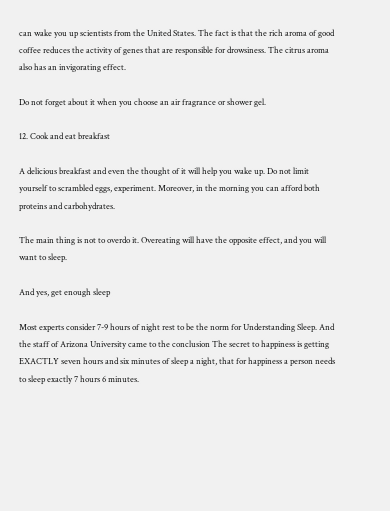can wake you up scientists from the United States. The fact is that the rich aroma of good coffee reduces the activity of genes that are responsible for drowsiness. The citrus aroma also has an invigorating effect.

Do not forget about it when you choose an air fragrance or shower gel.

12. Cook and eat breakfast

A delicious breakfast and even the thought of it will help you wake up. Do not limit yourself to scrambled eggs, experiment. Moreover, in the morning you can afford both proteins and carbohydrates.

The main thing is not to overdo it. Overeating will have the opposite effect, and you will want to sleep.

And yes, get enough sleep

Most experts consider 7-9 hours of night rest to be the norm for Understanding Sleep. And the staff of Arizona University came to the conclusion The secret to happiness is getting EXACTLY seven hours and six minutes of sleep a night, that for happiness a person needs to sleep exactly 7 hours 6 minutes.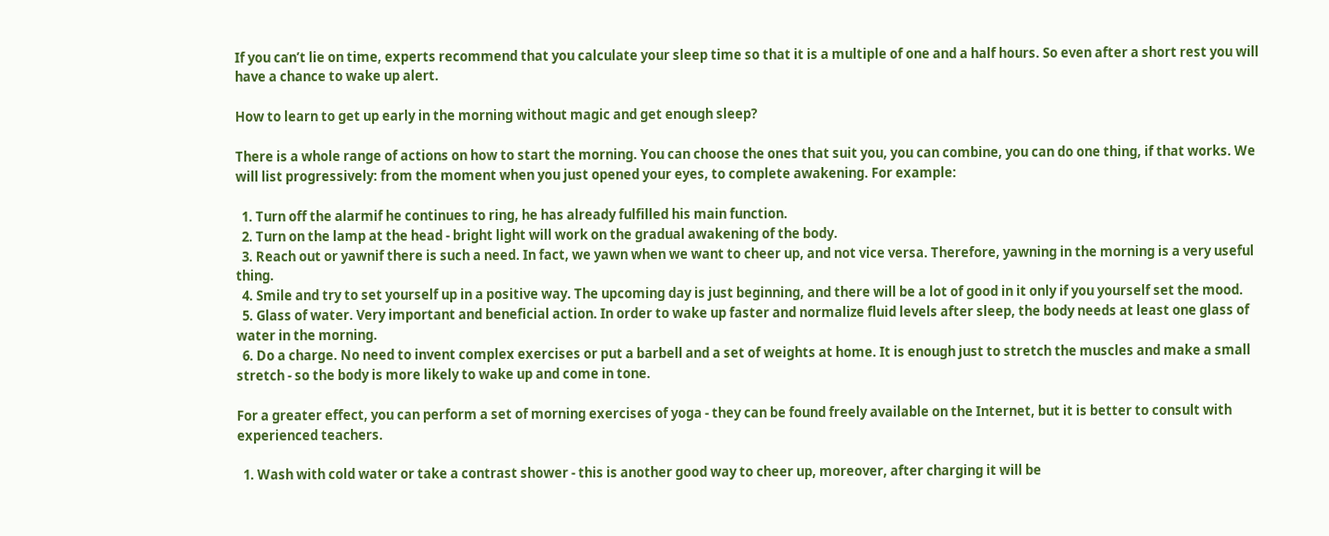If you can’t lie on time, experts recommend that you calculate your sleep time so that it is a multiple of one and a half hours. So even after a short rest you will have a chance to wake up alert.

How to learn to get up early in the morning without magic and get enough sleep?

There is a whole range of actions on how to start the morning. You can choose the ones that suit you, you can combine, you can do one thing, if that works. We will list progressively: from the moment when you just opened your eyes, to complete awakening. For example:

  1. Turn off the alarmif he continues to ring, he has already fulfilled his main function.
  2. Turn on the lamp at the head - bright light will work on the gradual awakening of the body.
  3. Reach out or yawnif there is such a need. In fact, we yawn when we want to cheer up, and not vice versa. Therefore, yawning in the morning is a very useful thing.
  4. Smile and try to set yourself up in a positive way. The upcoming day is just beginning, and there will be a lot of good in it only if you yourself set the mood.
  5. Glass of water. Very important and beneficial action. In order to wake up faster and normalize fluid levels after sleep, the body needs at least one glass of water in the morning.
  6. Do a charge. No need to invent complex exercises or put a barbell and a set of weights at home. It is enough just to stretch the muscles and make a small stretch - so the body is more likely to wake up and come in tone.

For a greater effect, you can perform a set of morning exercises of yoga - they can be found freely available on the Internet, but it is better to consult with experienced teachers.

  1. Wash with cold water or take a contrast shower - this is another good way to cheer up, moreover, after charging it will be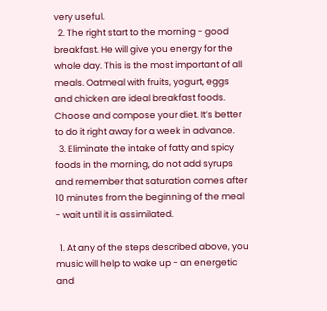very useful.
  2. The right start to the morning - good breakfast. He will give you energy for the whole day. This is the most important of all meals. Oatmeal with fruits, yogurt, eggs and chicken are ideal breakfast foods. Choose and compose your diet. It’s better to do it right away for a week in advance.
  3. Eliminate the intake of fatty and spicy foods in the morning, do not add syrups and remember that saturation comes after 10 minutes from the beginning of the meal - wait until it is assimilated.

  1. At any of the steps described above, you music will help to wake up - an energetic and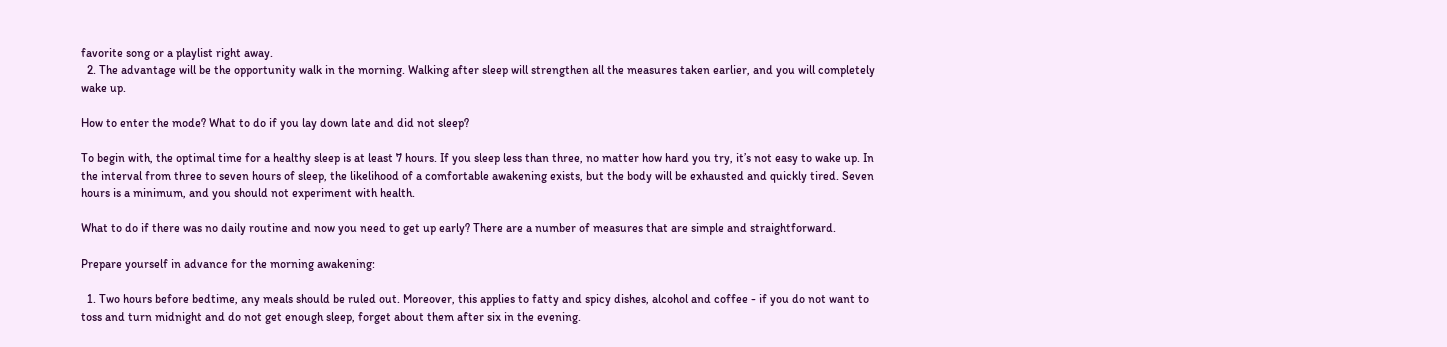favorite song or a playlist right away.
  2. The advantage will be the opportunity walk in the morning. Walking after sleep will strengthen all the measures taken earlier, and you will completely wake up.

How to enter the mode? What to do if you lay down late and did not sleep?

To begin with, the optimal time for a healthy sleep is at least 7 hours. If you sleep less than three, no matter how hard you try, it’s not easy to wake up. In the interval from three to seven hours of sleep, the likelihood of a comfortable awakening exists, but the body will be exhausted and quickly tired. Seven hours is a minimum, and you should not experiment with health.

What to do if there was no daily routine and now you need to get up early? There are a number of measures that are simple and straightforward.

Prepare yourself in advance for the morning awakening:

  1. Two hours before bedtime, any meals should be ruled out. Moreover, this applies to fatty and spicy dishes, alcohol and coffee - if you do not want to toss and turn midnight and do not get enough sleep, forget about them after six in the evening.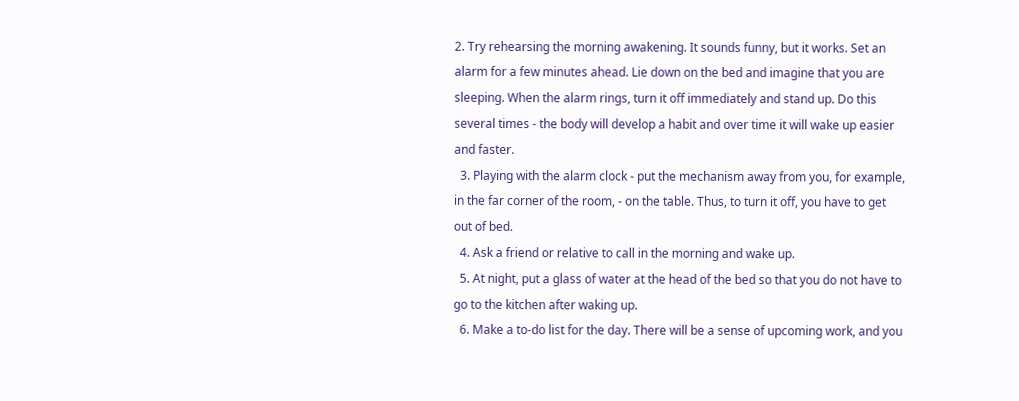2. Try rehearsing the morning awakening. It sounds funny, but it works. Set an alarm for a few minutes ahead. Lie down on the bed and imagine that you are sleeping. When the alarm rings, turn it off immediately and stand up. Do this several times - the body will develop a habit and over time it will wake up easier and faster.
  3. Playing with the alarm clock - put the mechanism away from you, for example, in the far corner of the room, - on the table. Thus, to turn it off, you have to get out of bed.
  4. Ask a friend or relative to call in the morning and wake up.
  5. At night, put a glass of water at the head of the bed so that you do not have to go to the kitchen after waking up.
  6. Make a to-do list for the day. There will be a sense of upcoming work, and you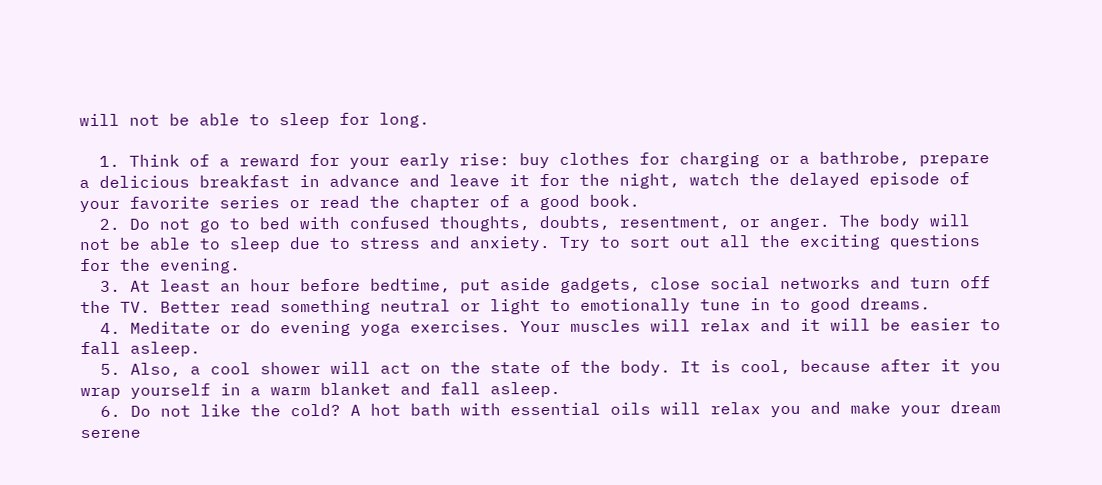will not be able to sleep for long.

  1. Think of a reward for your early rise: buy clothes for charging or a bathrobe, prepare a delicious breakfast in advance and leave it for the night, watch the delayed episode of your favorite series or read the chapter of a good book.
  2. Do not go to bed with confused thoughts, doubts, resentment, or anger. The body will not be able to sleep due to stress and anxiety. Try to sort out all the exciting questions for the evening.
  3. At least an hour before bedtime, put aside gadgets, close social networks and turn off the TV. Better read something neutral or light to emotionally tune in to good dreams.
  4. Meditate or do evening yoga exercises. Your muscles will relax and it will be easier to fall asleep.
  5. Also, a cool shower will act on the state of the body. It is cool, because after it you wrap yourself in a warm blanket and fall asleep.
  6. Do not like the cold? A hot bath with essential oils will relax you and make your dream serene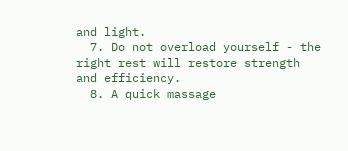and light.
  7. Do not overload yourself - the right rest will restore strength and efficiency.
  8. A quick massage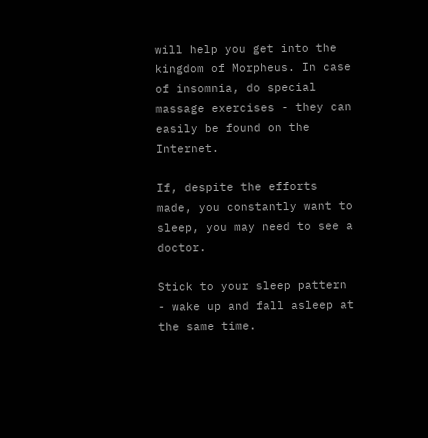will help you get into the kingdom of Morpheus. In case of insomnia, do special massage exercises - they can easily be found on the Internet.

If, despite the efforts made, you constantly want to sleep, you may need to see a doctor.

Stick to your sleep pattern - wake up and fall asleep at the same time.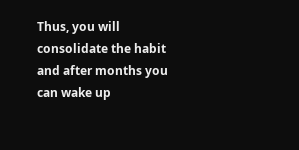Thus, you will consolidate the habit and after months you can wake up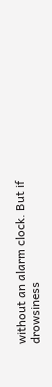without an alarm clock. But if drowsiness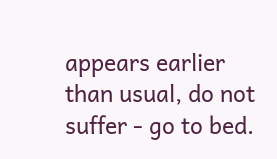appears earlier than usual, do not suffer - go to bed.